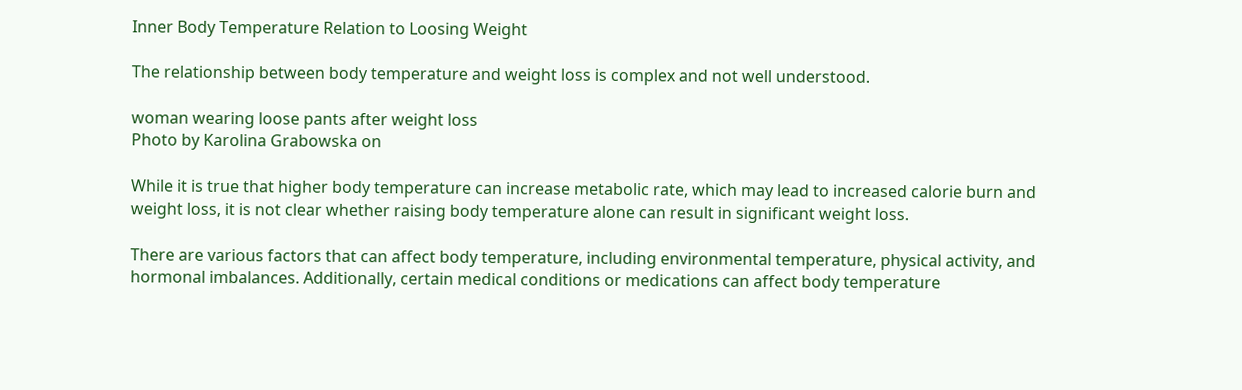Inner Body Temperature Relation to Loosing Weight

The relationship between body temperature and weight loss is complex and not well understood.

woman wearing loose pants after weight loss
Photo by Karolina Grabowska on

While it is true that higher body temperature can increase metabolic rate, which may lead to increased calorie burn and weight loss, it is not clear whether raising body temperature alone can result in significant weight loss.

There are various factors that can affect body temperature, including environmental temperature, physical activity, and hormonal imbalances. Additionally, certain medical conditions or medications can affect body temperature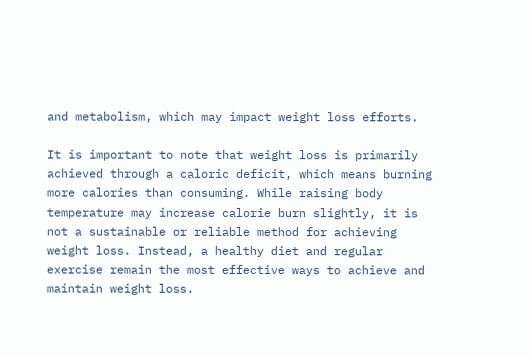and metabolism, which may impact weight loss efforts.

It is important to note that weight loss is primarily achieved through a caloric deficit, which means burning more calories than consuming. While raising body temperature may increase calorie burn slightly, it is not a sustainable or reliable method for achieving weight loss. Instead, a healthy diet and regular exercise remain the most effective ways to achieve and maintain weight loss.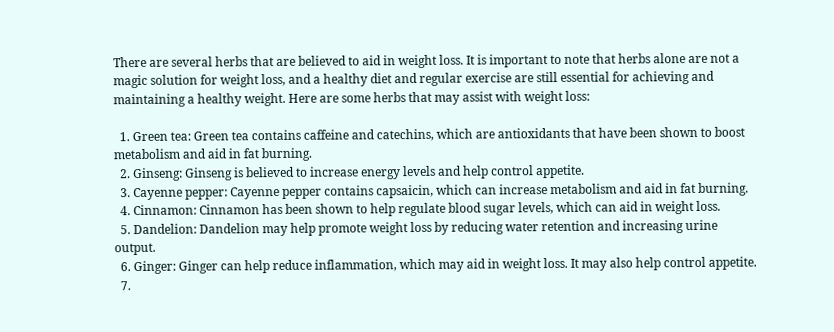There are several herbs that are believed to aid in weight loss. It is important to note that herbs alone are not a magic solution for weight loss, and a healthy diet and regular exercise are still essential for achieving and maintaining a healthy weight. Here are some herbs that may assist with weight loss:

  1. Green tea: Green tea contains caffeine and catechins, which are antioxidants that have been shown to boost metabolism and aid in fat burning.
  2. Ginseng: Ginseng is believed to increase energy levels and help control appetite.
  3. Cayenne pepper: Cayenne pepper contains capsaicin, which can increase metabolism and aid in fat burning.
  4. Cinnamon: Cinnamon has been shown to help regulate blood sugar levels, which can aid in weight loss.
  5. Dandelion: Dandelion may help promote weight loss by reducing water retention and increasing urine output.
  6. Ginger: Ginger can help reduce inflammation, which may aid in weight loss. It may also help control appetite.
  7.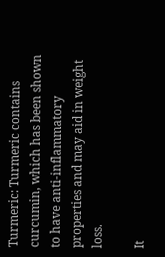Turmeric: Turmeric contains curcumin, which has been shown to have anti-inflammatory properties and may aid in weight loss.

It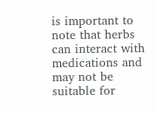is important to note that herbs can interact with medications and may not be suitable for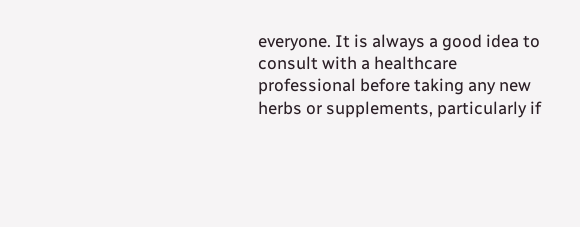everyone. It is always a good idea to consult with a healthcare professional before taking any new herbs or supplements, particularly if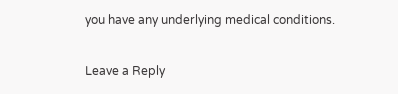you have any underlying medical conditions.

Leave a Reply